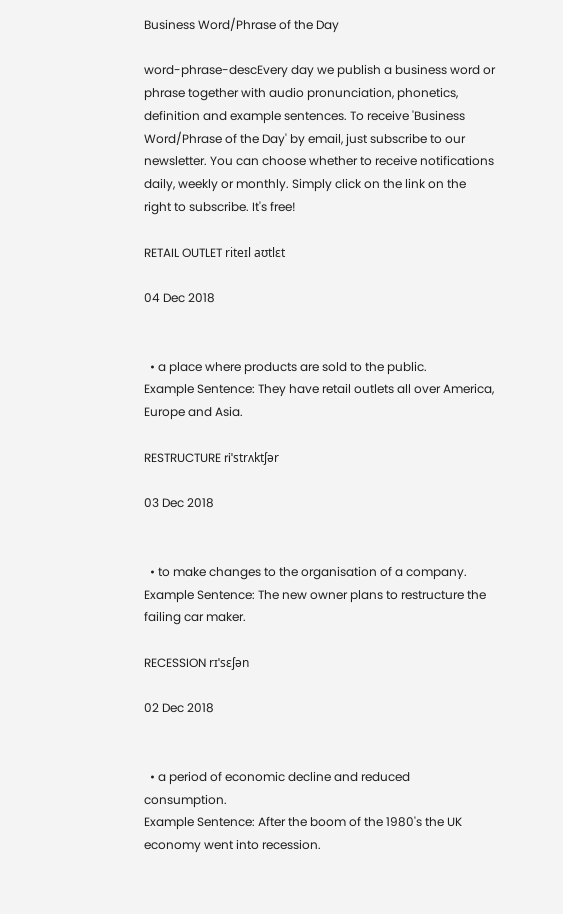Business Word/Phrase of the Day

word-phrase-descEvery day we publish a business word or phrase together with audio pronunciation, phonetics, definition and example sentences. To receive 'Business Word/Phrase of the Day' by email, just subscribe to our newsletter. You can choose whether to receive notifications daily, weekly or monthly. Simply click on the link on the right to subscribe. It's free!

RETAIL OUTLET riteɪl aʊtlɛt

04 Dec 2018


  • a place where products are sold to the public.
Example Sentence: They have retail outlets all over America, Europe and Asia.

RESTRUCTURE riˈstrʌktʃər

03 Dec 2018


  • to make changes to the organisation of a company.
Example Sentence: The new owner plans to restructure the failing car maker.

RECESSION rɪˈsɛʃən

02 Dec 2018


  • a period of economic decline and reduced consumption.
Example Sentence: After the boom of the 1980's the UK economy went into recession.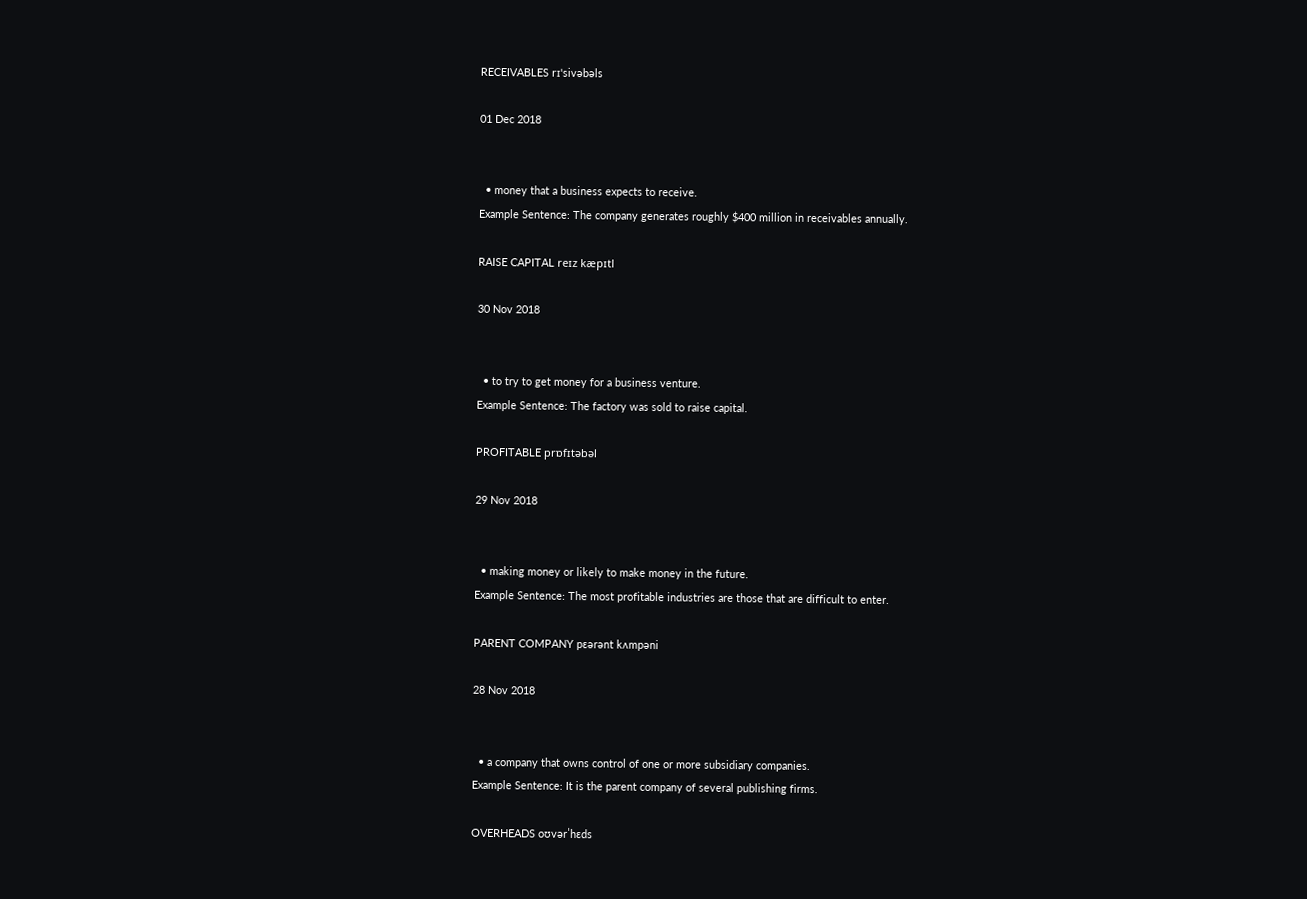RECEIVABLES rɪˈsivəbəls

01 Dec 2018


  • money that a business expects to receive.
Example Sentence: The company generates roughly $400 million in receivables annually.

RAISE CAPITAL reɪz kæpɪtl

30 Nov 2018


  • to try to get money for a business venture.
Example Sentence: The factory was sold to raise capital.

PROFITABLE prɒfɪtəbəl

29 Nov 2018


  • making money or likely to make money in the future.
Example Sentence: The most profitable industries are those that are difficult to enter.

PARENT COMPANY pɛərənt kʌmpəni

28 Nov 2018


  • a company that owns control of one or more subsidiary companies.
Example Sentence: It is the parent company of several publishing firms.

OVERHEADS oʊvərˈhɛds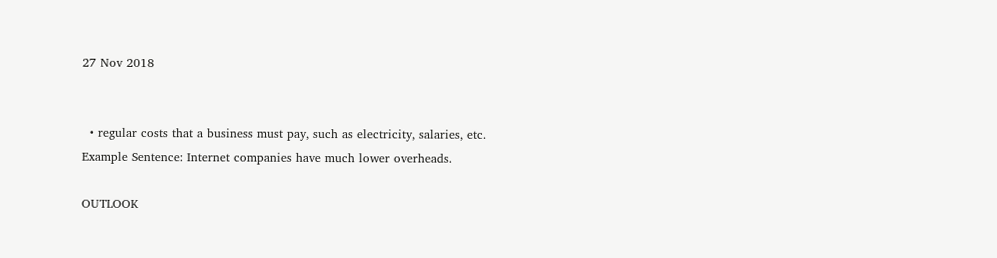27 Nov 2018


  • regular costs that a business must pay, such as electricity, salaries, etc.
Example Sentence: Internet companies have much lower overheads.

OUTLOOK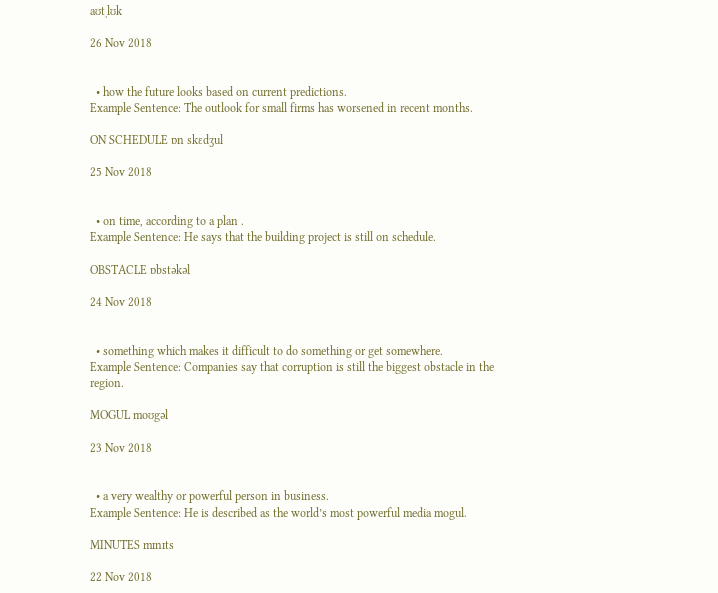aʊtˌlʊk

26 Nov 2018


  • how the future looks based on current predictions.
Example Sentence: The outlook for small firms has worsened in recent months.

ON SCHEDULE ɒn skɛdʒul

25 Nov 2018


  • on time, according to a plan .
Example Sentence: He says that the building project is still on schedule.

OBSTACLE ɒbstəkəl

24 Nov 2018


  • something which makes it difficult to do something or get somewhere.
Example Sentence: Companies say that corruption is still the biggest obstacle in the region.

MOGUL moʊgəl

23 Nov 2018


  • a very wealthy or powerful person in business.
Example Sentence: He is described as the world’s most powerful media mogul.

MINUTES mɪnɪts

22 Nov 2018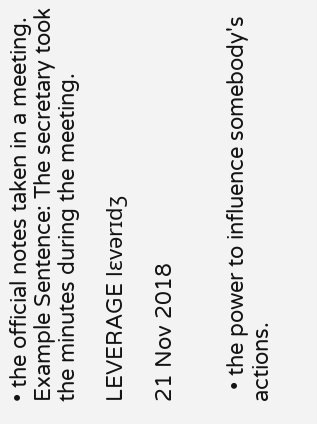• the official notes taken in a meeting.
Example Sentence: The secretary took the minutes during the meeting.

LEVERAGE lɛvərɪdʒ

21 Nov 2018


  • the power to influence somebody's actions.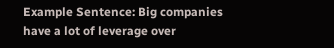Example Sentence: Big companies have a lot of leverage over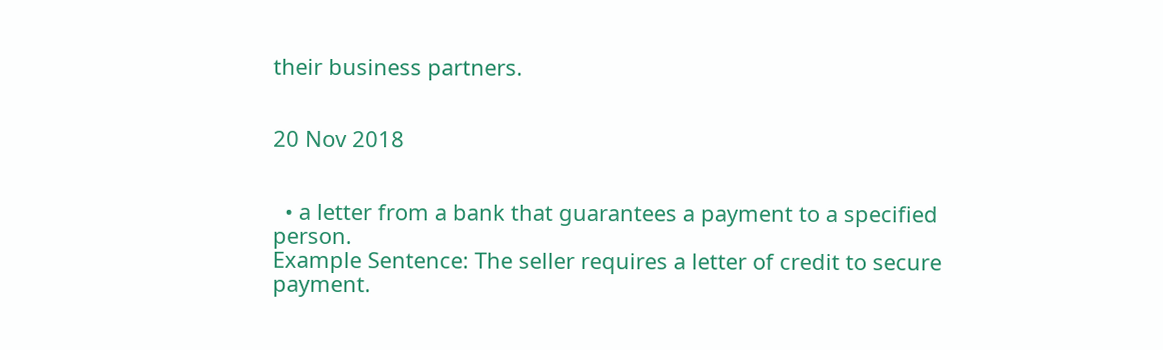their business partners.


20 Nov 2018


  • a letter from a bank that guarantees a payment to a specified person.
Example Sentence: The seller requires a letter of credit to secure payment.